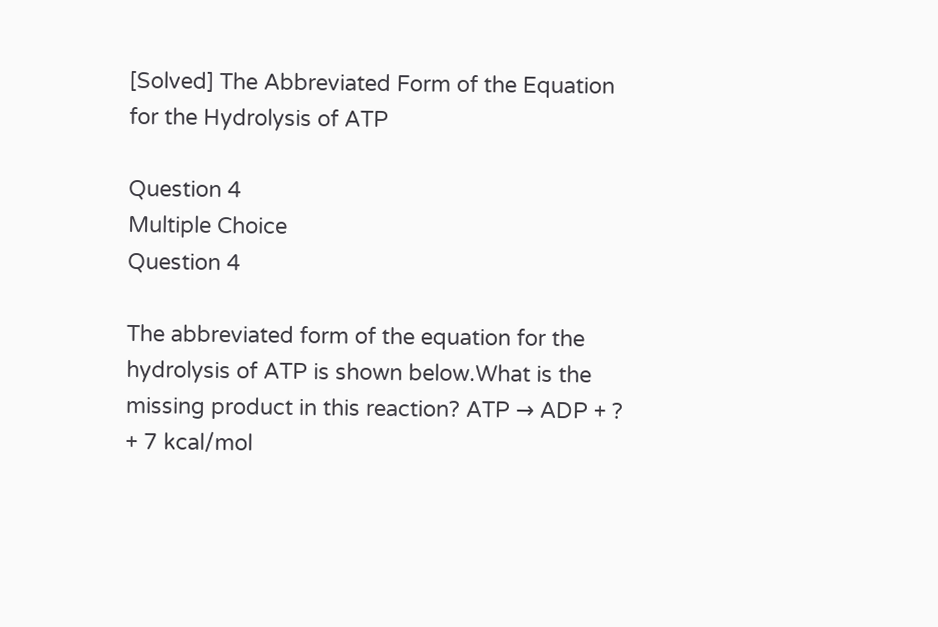[Solved] The Abbreviated Form of the Equation for the Hydrolysis of ATP

Question 4
Multiple Choice
Question 4

The abbreviated form of the equation for the hydrolysis of ATP is shown below.What is the missing product in this reaction? ATP → ADP + ? + 7 kcal/mol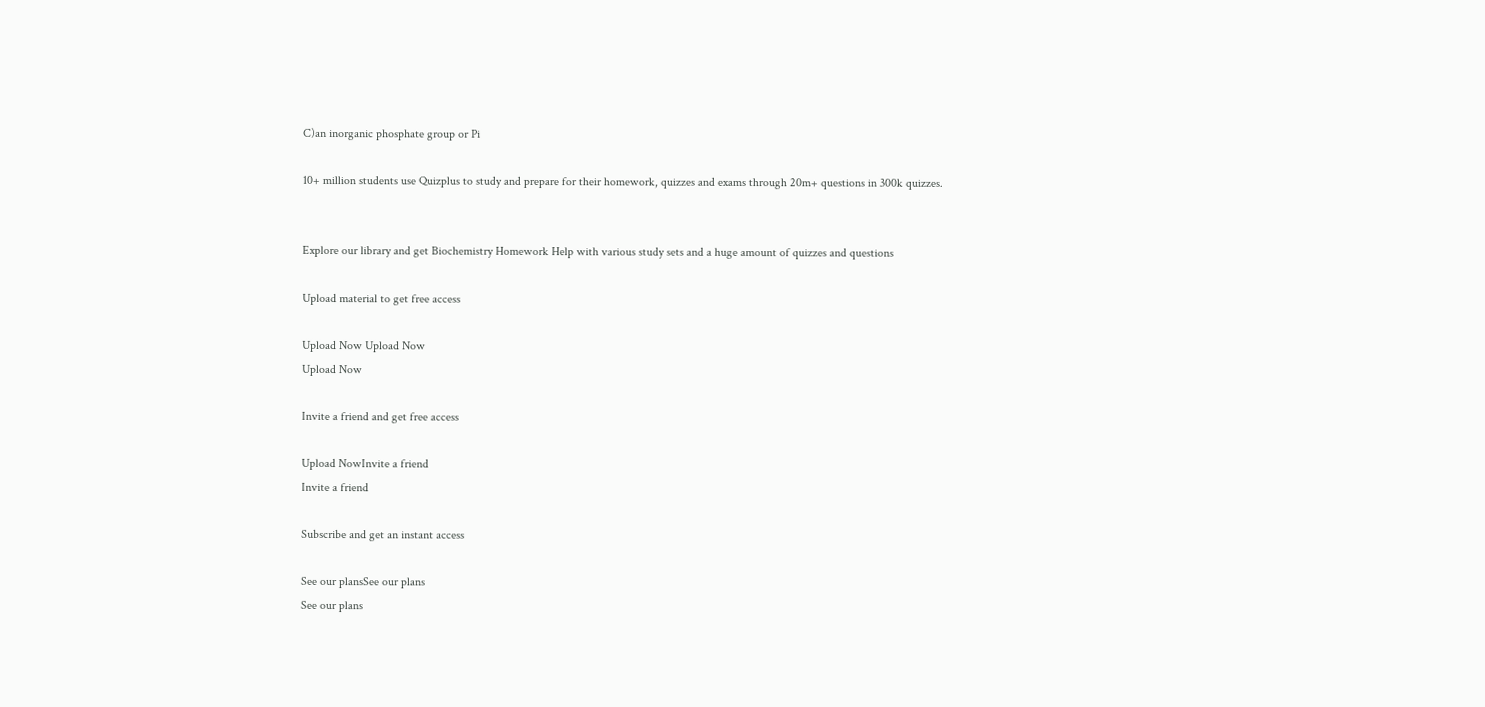C)an inorganic phosphate group or Pi

10+ million students use Quizplus to study and prepare for their homework, quizzes and exams through 20m+ questions in 300k quizzes.


Explore our library and get Biochemistry Homework Help with various study sets and a huge amount of quizzes and questions

Upload material to get free access

Upload Now Upload Now
Upload Now

Invite a friend and get free access

Upload NowInvite a friend
Invite a friend

Subscribe and get an instant access

See our plansSee our plans
See our plans